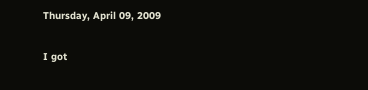Thursday, April 09, 2009

I got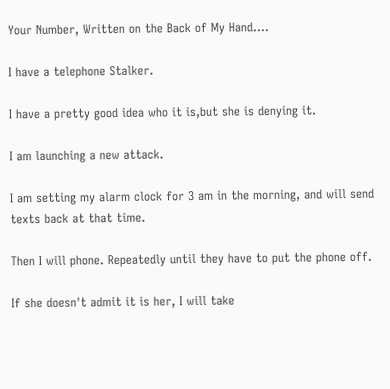Your Number, Written on the Back of My Hand....

I have a telephone Stalker.

I have a pretty good idea who it is,but she is denying it.

I am launching a new attack.

I am setting my alarm clock for 3 am in the morning, and will send texts back at that time.

Then I will phone. Repeatedly until they have to put the phone off.

If she doesn't admit it is her, I will take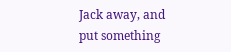Jack away, and put something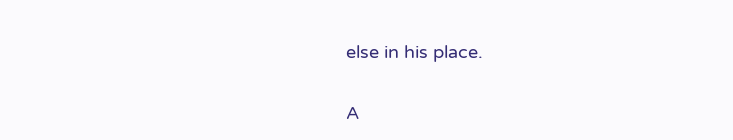else in his place.

A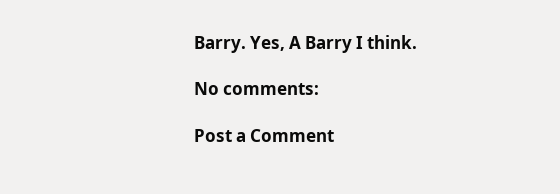Barry. Yes, A Barry I think.

No comments:

Post a Comment